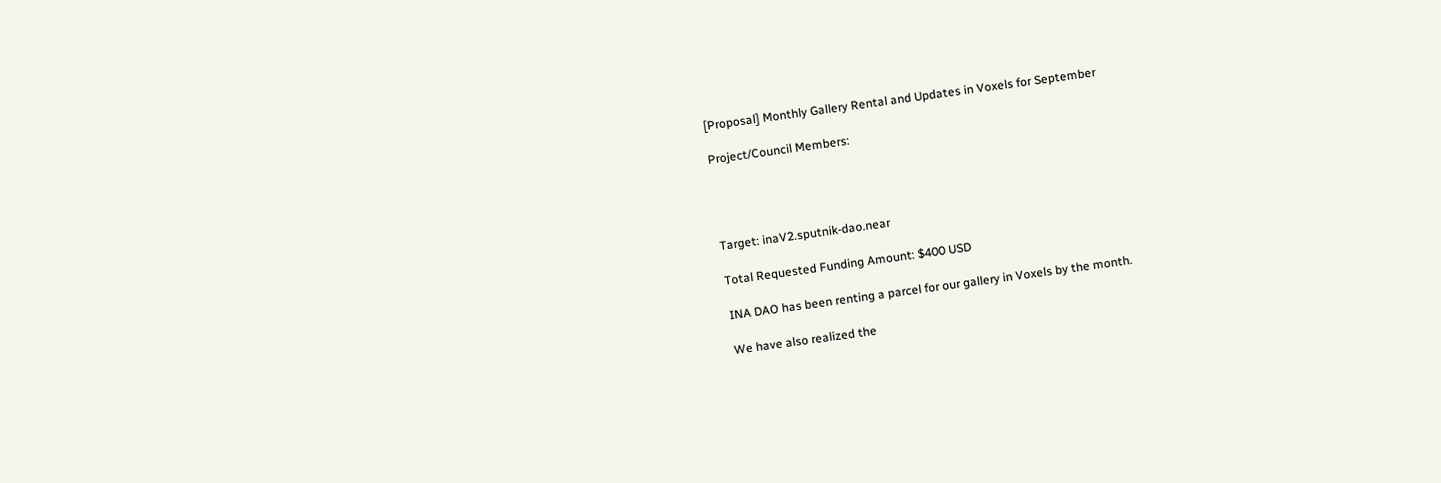[Proposal] Monthly Gallery Rental and Updates in Voxels for September

Project/Council Members:




Target: inaV2.sputnik-dao.near

Total Requested Funding Amount: $400 USD

INA DAO has been renting a parcel for our gallery in Voxels by the month.

We have also realized the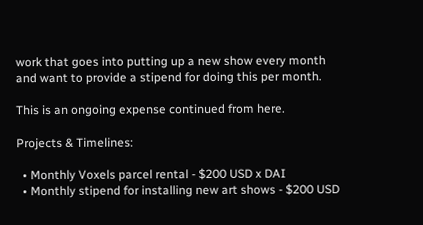work that goes into putting up a new show every month and want to provide a stipend for doing this per month.

This is an ongoing expense continued from here.

Projects & Timelines:

  • Monthly Voxels parcel rental - $200 USD x DAI
  • Monthly stipend for installing new art shows - $200 USD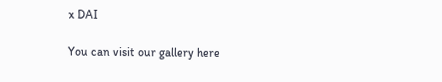x DAI

You can visit our gallery here